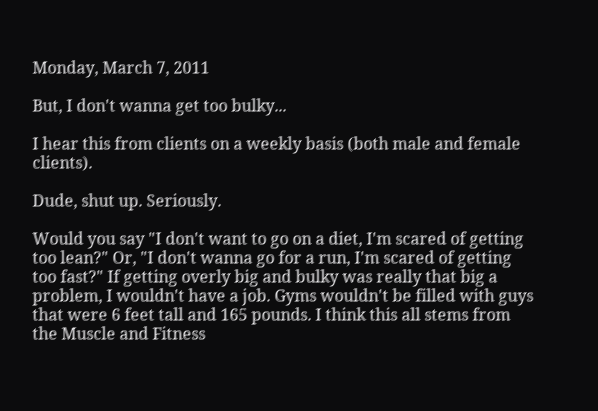Monday, March 7, 2011

But, I don't wanna get too bulky...

I hear this from clients on a weekly basis (both male and female clients).

Dude, shut up. Seriously.

Would you say "I don't want to go on a diet, I'm scared of getting too lean?" Or, "I don't wanna go for a run, I'm scared of getting too fast?" If getting overly big and bulky was really that big a problem, I wouldn't have a job. Gyms wouldn't be filled with guys that were 6 feet tall and 165 pounds. I think this all stems from the Muscle and Fitness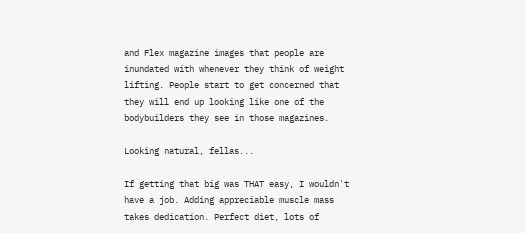and Flex magazine images that people are inundated with whenever they think of weight lifting. People start to get concerned that they will end up looking like one of the bodybuilders they see in those magazines.

Looking natural, fellas...

If getting that big was THAT easy, I wouldn't have a job. Adding appreciable muscle mass takes dedication. Perfect diet, lots of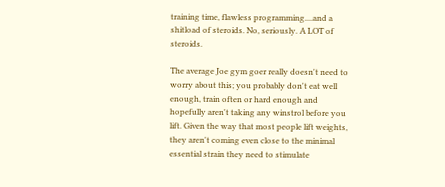training time, flawless programming....and a shitload of steroids. No, seriously. A LOT of steroids.

The average Joe gym goer really doesn't need to worry about this; you probably don't eat well enough, train often or hard enough and hopefully aren't taking any winstrol before you lift. Given the way that most people lift weights, they aren't coming even close to the minimal essential strain they need to stimulate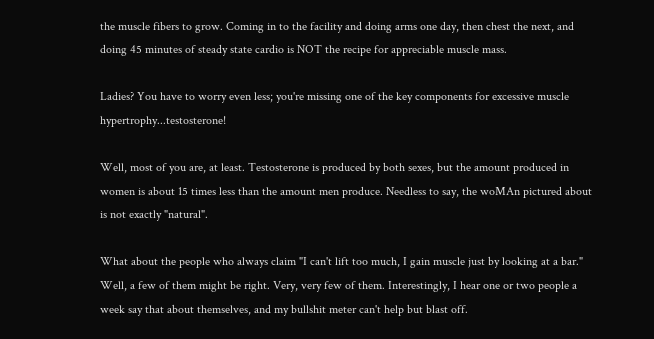the muscle fibers to grow. Coming in to the facility and doing arms one day, then chest the next, and doing 45 minutes of steady state cardio is NOT the recipe for appreciable muscle mass.

Ladies? You have to worry even less; you're missing one of the key components for excessive muscle hypertrophy...testosterone!

Well, most of you are, at least. Testosterone is produced by both sexes, but the amount produced in women is about 15 times less than the amount men produce. Needless to say, the woMAn pictured about is not exactly "natural".

What about the people who always claim "I can't lift too much, I gain muscle just by looking at a bar." Well, a few of them might be right. Very, very few of them. Interestingly, I hear one or two people a week say that about themselves, and my bullshit meter can't help but blast off.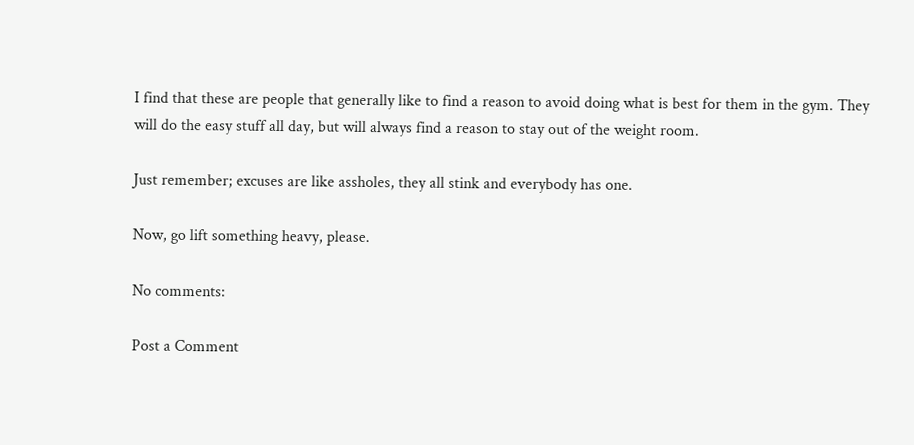I find that these are people that generally like to find a reason to avoid doing what is best for them in the gym. They will do the easy stuff all day, but will always find a reason to stay out of the weight room.

Just remember; excuses are like assholes, they all stink and everybody has one.

Now, go lift something heavy, please.

No comments:

Post a Comment